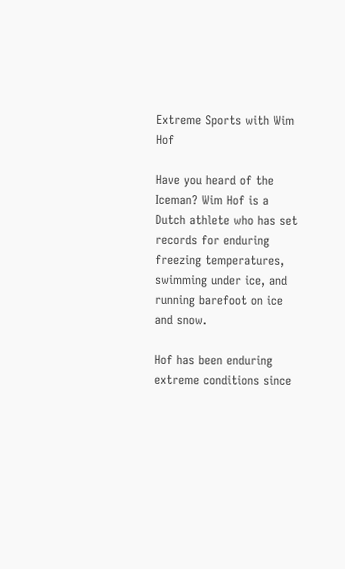Extreme Sports with Wim Hof

Have you heard of the Iceman? Wim Hof is a Dutch athlete who has set records for enduring freezing temperatures, swimming under ice, and running barefoot on ice and snow.

Hof has been enduring extreme conditions since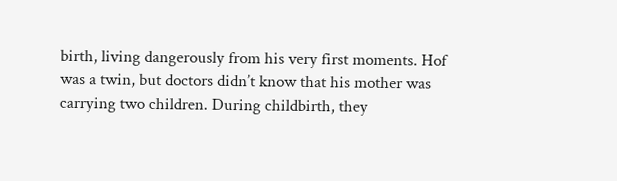birth, living dangerously from his very first moments. Hof was a twin, but doctors didn’t know that his mother was carrying two children. During childbirth, they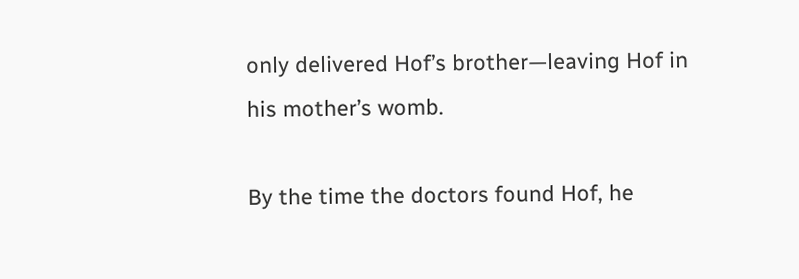only delivered Hof’s brother—leaving Hof in his mother’s womb.

By the time the doctors found Hof, he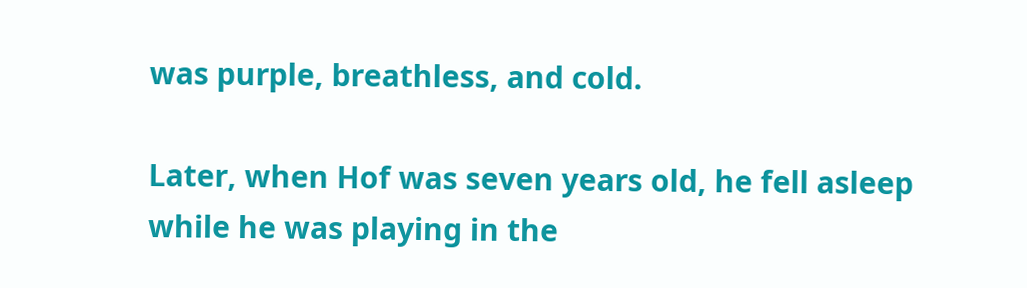was purple, breathless, and cold.

Later, when Hof was seven years old, he fell asleep while he was playing in the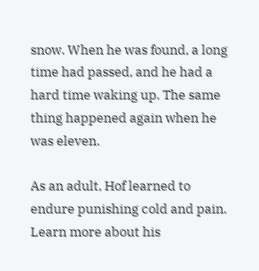snow. When he was found, a long time had passed, and he had a hard time waking up. The same thing happened again when he was eleven.

As an adult, Hof learned to endure punishing cold and pain. Learn more about his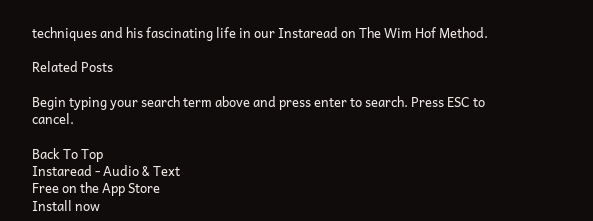techniques and his fascinating life in our Instaread on The Wim Hof Method.

Related Posts

Begin typing your search term above and press enter to search. Press ESC to cancel.

Back To Top
Instaread - Audio & Text
Free on the App Store
Install now